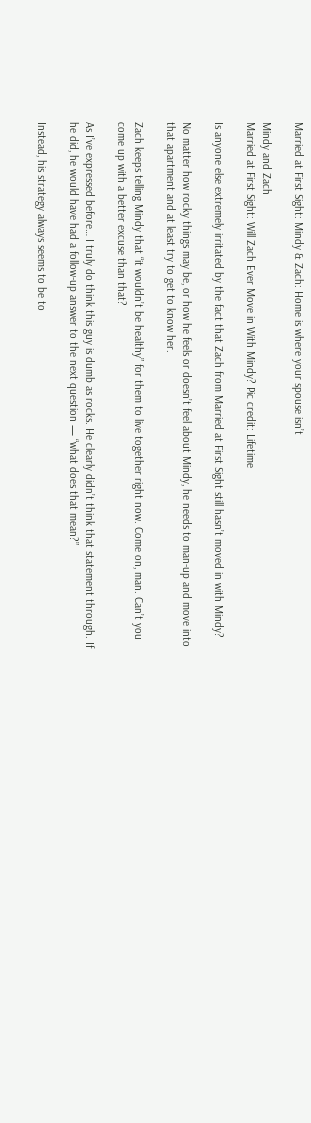Married at First Sight: Mindy & Zach: Home is where your spouse isn’t

Mindy and Zach
Married at First Sight: Will Zach Ever Move in With Mindy? Pic credit: Lifetime

Is anyone else extremely irritated by the fact that Zach from Married at First Sight still hasn’t moved in with Mindy?

No matter how rocky things may be, or how he feels or doesn’t feel about Mindy, he needs to man-up and move into that apartment and at least try to get to know her.

Zach keeps telling Mindy that “it wouldn’t be healthy” for them to live together right now. Come on, man. Can’t you come up with a better excuse than that?

As I’ve expressed before… I truly do think this guy is dumb as rocks. He clearly didn’t think that statement through. If he did, he would have had a follow-up answer to the next question — “what does that mean?”

Instead, his strategy always seems to be to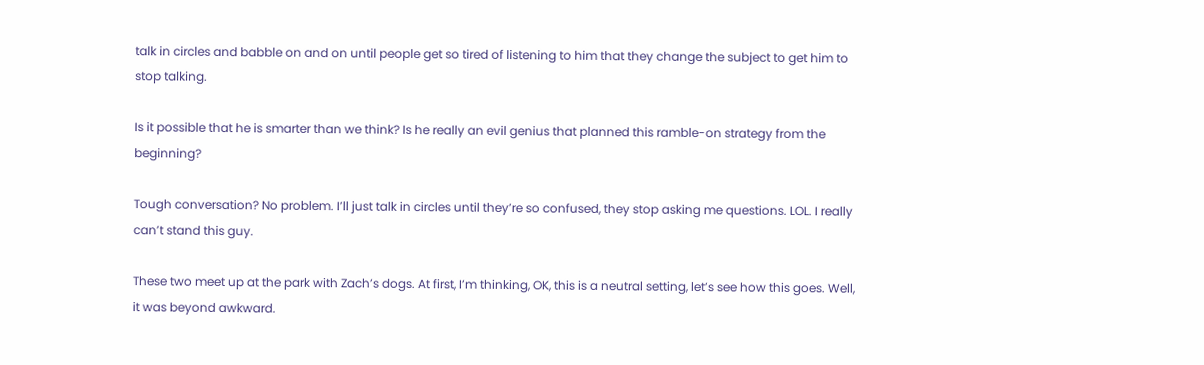talk in circles and babble on and on until people get so tired of listening to him that they change the subject to get him to stop talking.

Is it possible that he is smarter than we think? Is he really an evil genius that planned this ramble-on strategy from the beginning?

Tough conversation? No problem. I’ll just talk in circles until they’re so confused, they stop asking me questions. LOL. I really can’t stand this guy.

These two meet up at the park with Zach’s dogs. At first, I’m thinking, OK, this is a neutral setting, let’s see how this goes. Well, it was beyond awkward.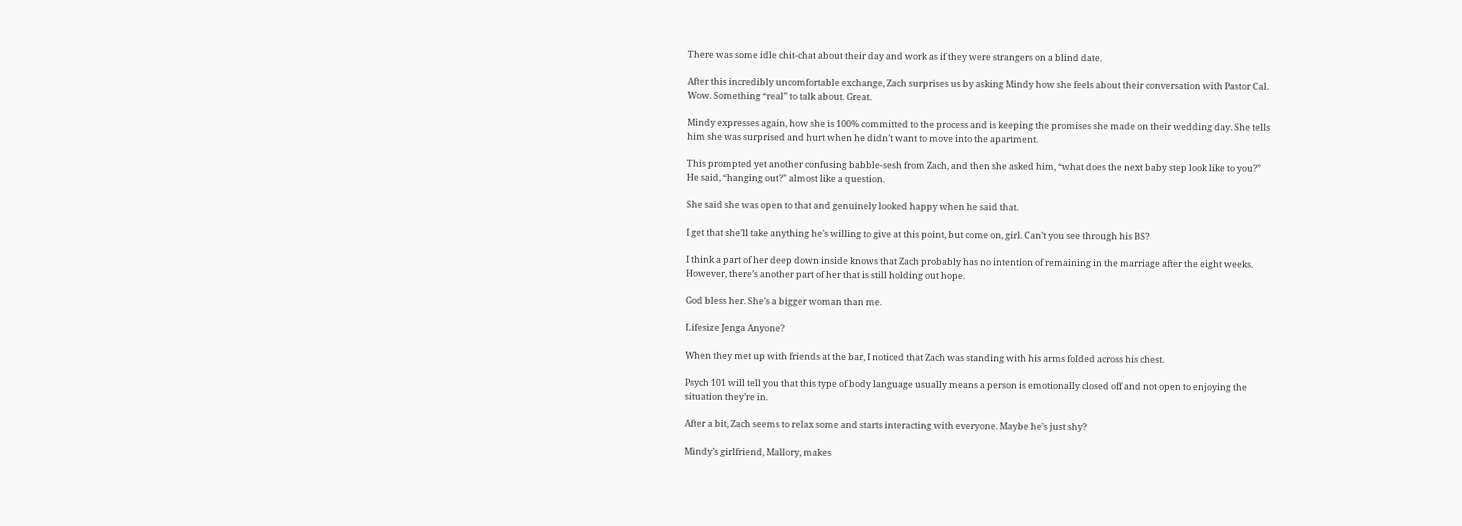There was some idle chit-chat about their day and work as if they were strangers on a blind date.

After this incredibly uncomfortable exchange, Zach surprises us by asking Mindy how she feels about their conversation with Pastor Cal. Wow. Something “real” to talk about. Great.

Mindy expresses again, how she is 100% committed to the process and is keeping the promises she made on their wedding day. She tells him she was surprised and hurt when he didn’t want to move into the apartment.

This prompted yet another confusing babble-sesh from Zach, and then she asked him, “what does the next baby step look like to you?” He said, “hanging out?” almost like a question.

She said she was open to that and genuinely looked happy when he said that.

I get that she’ll take anything he’s willing to give at this point, but come on, girl. Can’t you see through his BS?

I think a part of her deep down inside knows that Zach probably has no intention of remaining in the marriage after the eight weeks. However, there’s another part of her that is still holding out hope.

God bless her. She’s a bigger woman than me.

Lifesize Jenga Anyone?

When they met up with friends at the bar, I noticed that Zach was standing with his arms folded across his chest.

Psych 101 will tell you that this type of body language usually means a person is emotionally closed off and not open to enjoying the situation they’re in.

After a bit, Zach seems to relax some and starts interacting with everyone. Maybe he’s just shy?

Mindy’s girlfriend, Mallory, makes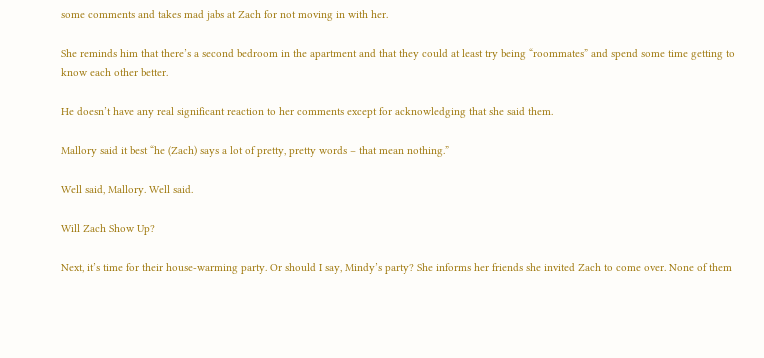some comments and takes mad jabs at Zach for not moving in with her.

She reminds him that there’s a second bedroom in the apartment and that they could at least try being “roommates” and spend some time getting to know each other better.

He doesn’t have any real significant reaction to her comments except for acknowledging that she said them.

Mallory said it best “he (Zach) says a lot of pretty, pretty words – that mean nothing.”

Well said, Mallory. Well said.

Will Zach Show Up?

Next, it’s time for their house-warming party. Or should I say, Mindy’s party? She informs her friends she invited Zach to come over. None of them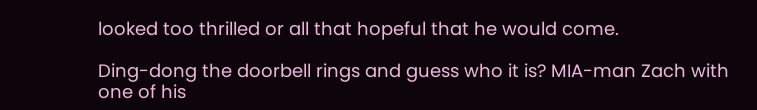looked too thrilled or all that hopeful that he would come.

Ding-dong the doorbell rings and guess who it is? MIA-man Zach with one of his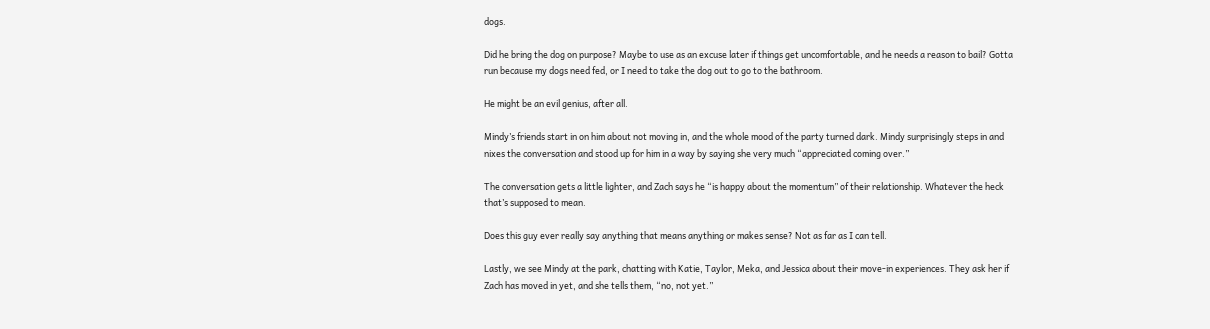dogs.

Did he bring the dog on purpose? Maybe to use as an excuse later if things get uncomfortable, and he needs a reason to bail? Gotta run because my dogs need fed, or I need to take the dog out to go to the bathroom.

He might be an evil genius, after all.

Mindy’s friends start in on him about not moving in, and the whole mood of the party turned dark. Mindy surprisingly steps in and nixes the conversation and stood up for him in a way by saying she very much “appreciated coming over.”

The conversation gets a little lighter, and Zach says he “is happy about the momentum” of their relationship. Whatever the heck that’s supposed to mean.

Does this guy ever really say anything that means anything or makes sense? Not as far as I can tell.

Lastly, we see Mindy at the park, chatting with Katie, Taylor, Meka, and Jessica about their move-in experiences. They ask her if Zach has moved in yet, and she tells them, “no, not yet.”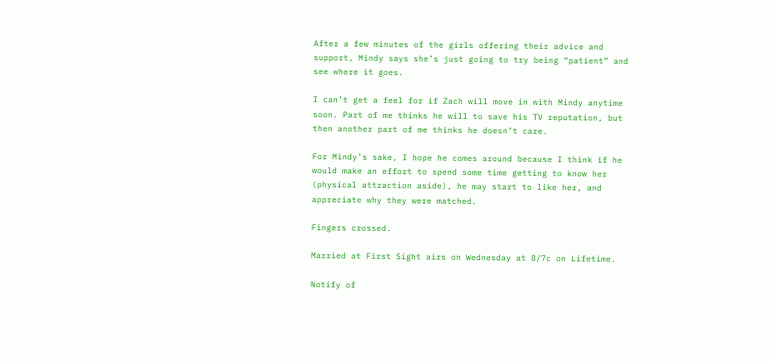After a few minutes of the girls offering their advice and support, Mindy says she’s just going to try being “patient” and see where it goes.

I can’t get a feel for if Zach will move in with Mindy anytime soon. Part of me thinks he will to save his TV reputation, but then another part of me thinks he doesn’t care.

For Mindy’s sake, I hope he comes around because I think if he would make an effort to spend some time getting to know her (physical attraction aside), he may start to like her, and appreciate why they were matched.

Fingers crossed.

Married at First Sight airs on Wednesday at 8/7c on Lifetime.

Notify of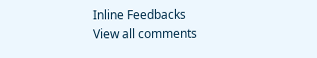Inline Feedbacks
View all comments